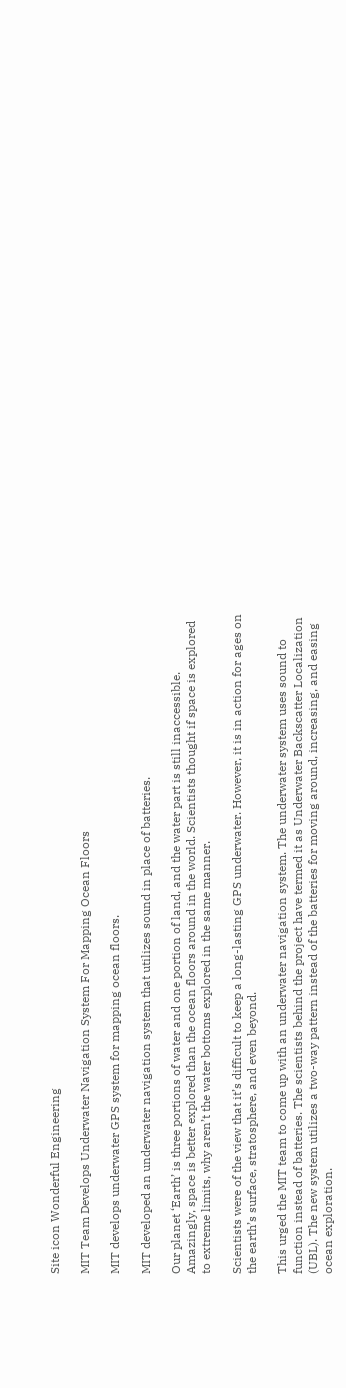Site icon Wonderful Engineering

MIT Team Develops Underwater Navigation System For Mapping Ocean Floors

MIT develops underwater GPS system for mapping ocean floors.

MIT developed an underwater navigation system that utilizes sound in place of batteries.

Our planet ‘Earth’ is three portions of water and one portion of land, and the water part is still inaccessible. Amazingly, space is better explored than the ocean floors around in the world. Scientists thought if space is explored to extreme limits, why aren’t the water bottoms explored in the same manner.

Scientists were of the view that it’s difficult to keep a long-lasting GPS underwater. However, it is in action for ages on the earth’s surface, stratosphere, and even beyond.

This urged the MIT team to come up with an underwater navigation system. The underwater system uses sound to function instead of batteries. The scientists behind the project have termed it as Underwater Backscatter Localization (UBL). The new system utilizes a two-way pattern instead of the batteries for moving around, increasing, and easing ocean exploration.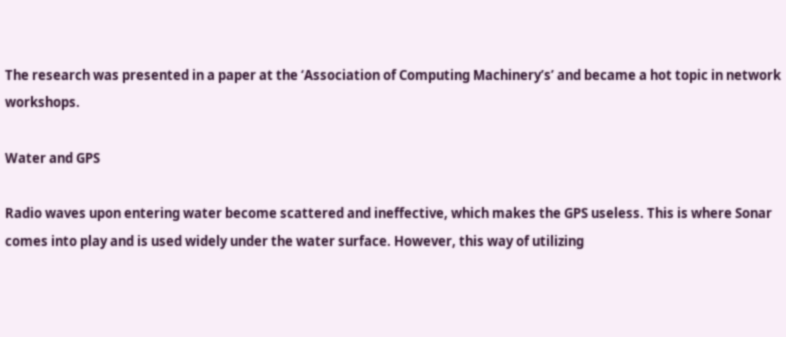The research was presented in a paper at the ‘Association of Computing Machinery’s’ and became a hot topic in network workshops.

Water and GPS

Radio waves upon entering water become scattered and ineffective, which makes the GPS useless. This is where Sonar comes into play and is used widely under the water surface. However, this way of utilizing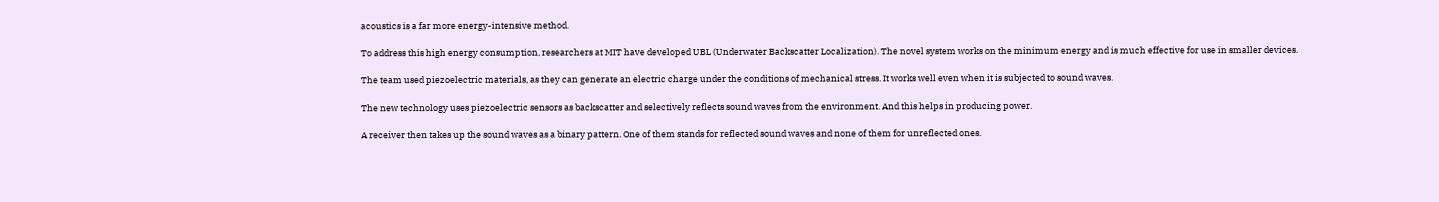acoustics is a far more energy-intensive method.

To address this high energy consumption, researchers at MIT have developed UBL (Underwater Backscatter Localization). The novel system works on the minimum energy and is much effective for use in smaller devices.

The team used piezoelectric materials, as they can generate an electric charge under the conditions of mechanical stress. It works well even when it is subjected to sound waves.

The new technology uses piezoelectric sensors as backscatter and selectively reflects sound waves from the environment. And this helps in producing power.

A receiver then takes up the sound waves as a binary pattern. One of them stands for reflected sound waves and none of them for unreflected ones.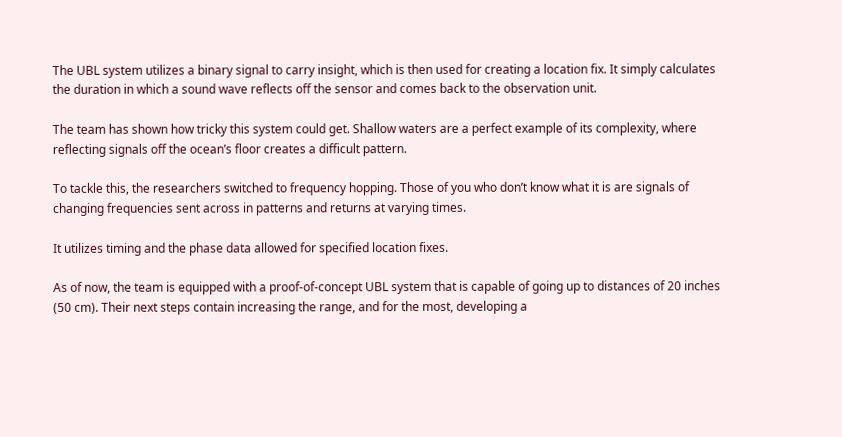The UBL system utilizes a binary signal to carry insight, which is then used for creating a location fix. It simply calculates the duration in which a sound wave reflects off the sensor and comes back to the observation unit.

The team has shown how tricky this system could get. Shallow waters are a perfect example of its complexity, where reflecting signals off the ocean’s floor creates a difficult pattern.

To tackle this, the researchers switched to frequency hopping. Those of you who don’t know what it is are signals of changing frequencies sent across in patterns and returns at varying times.

It utilizes timing and the phase data allowed for specified location fixes.

As of now, the team is equipped with a proof-of-concept UBL system that is capable of going up to distances of 20 inches (50 cm). Their next steps contain increasing the range, and for the most, developing a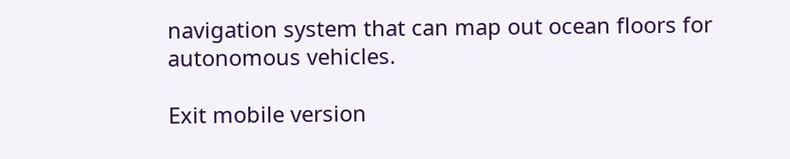navigation system that can map out ocean floors for autonomous vehicles.

Exit mobile version